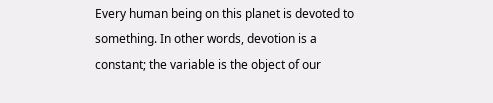Every human being on this planet is devoted to something. In other words, devotion is a constant; the variable is the object of our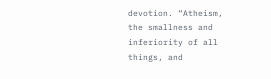devotion. “Atheism, the smallness and inferiority of all things, and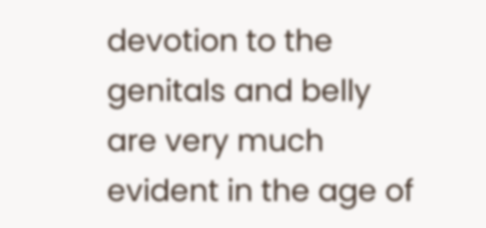devotion to the genitals and belly are very much evident in the age of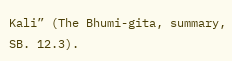Kali” (The Bhumi-gita, summary, SB. 12.3).